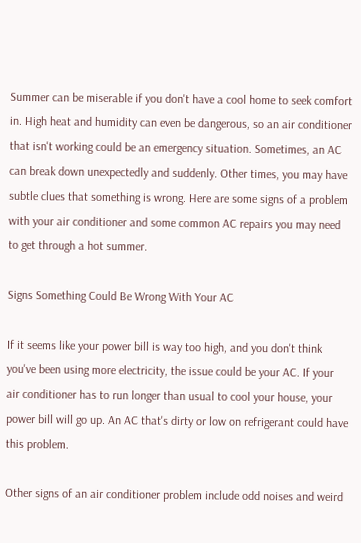Summer can be miserable if you don't have a cool home to seek comfort in. High heat and humidity can even be dangerous, so an air conditioner that isn't working could be an emergency situation. Sometimes, an AC can break down unexpectedly and suddenly. Other times, you may have subtle clues that something is wrong. Here are some signs of a problem with your air conditioner and some common AC repairs you may need to get through a hot summer.

Signs Something Could Be Wrong With Your AC

If it seems like your power bill is way too high, and you don't think you've been using more electricity, the issue could be your AC. If your air conditioner has to run longer than usual to cool your house, your power bill will go up. An AC that's dirty or low on refrigerant could have this problem.

Other signs of an air conditioner problem include odd noises and weird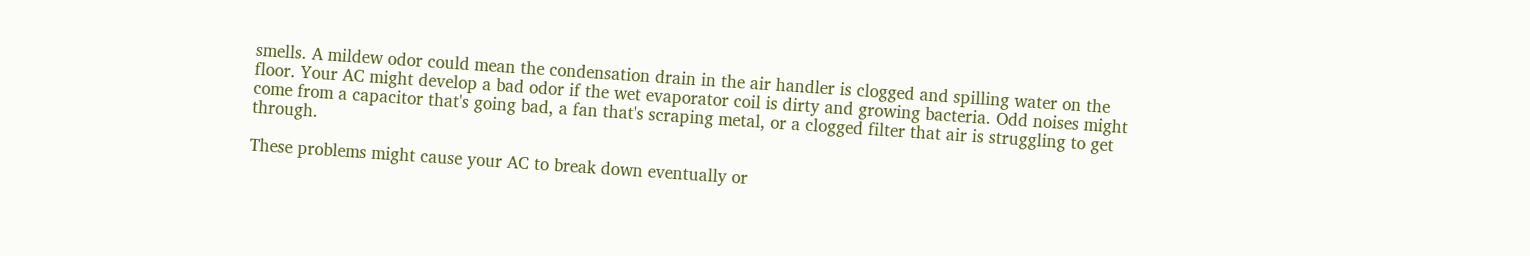smells. A mildew odor could mean the condensation drain in the air handler is clogged and spilling water on the floor. Your AC might develop a bad odor if the wet evaporator coil is dirty and growing bacteria. Odd noises might come from a capacitor that's going bad, a fan that's scraping metal, or a clogged filter that air is struggling to get through.

These problems might cause your AC to break down eventually or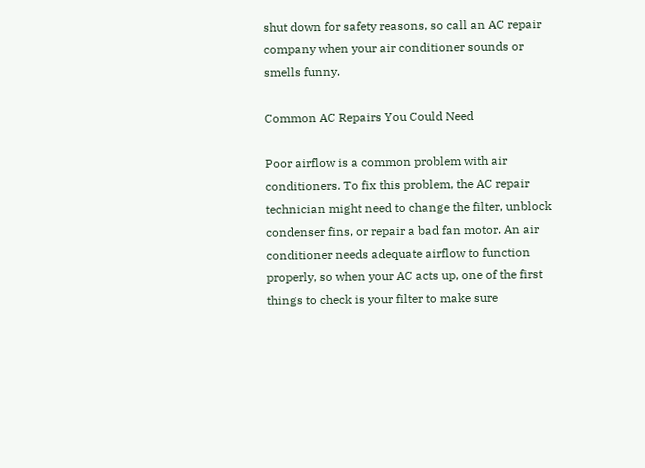shut down for safety reasons, so call an AC repair company when your air conditioner sounds or smells funny.

Common AC Repairs You Could Need

Poor airflow is a common problem with air conditioners. To fix this problem, the AC repair technician might need to change the filter, unblock condenser fins, or repair a bad fan motor. An air conditioner needs adequate airflow to function properly, so when your AC acts up, one of the first things to check is your filter to make sure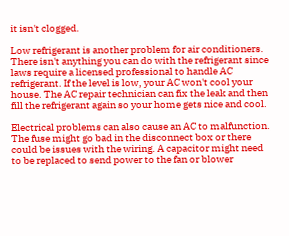it isn't clogged.

Low refrigerant is another problem for air conditioners. There isn't anything you can do with the refrigerant since laws require a licensed professional to handle AC refrigerant. If the level is low, your AC won't cool your house. The AC repair technician can fix the leak and then fill the refrigerant again so your home gets nice and cool.

Electrical problems can also cause an AC to malfunction. The fuse might go bad in the disconnect box or there could be issues with the wiring. A capacitor might need to be replaced to send power to the fan or blower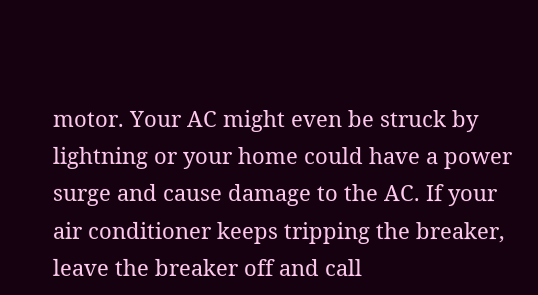motor. Your AC might even be struck by lightning or your home could have a power surge and cause damage to the AC. If your air conditioner keeps tripping the breaker, leave the breaker off and call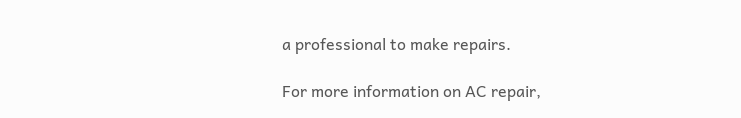a professional to make repairs.

For more information on AC repair,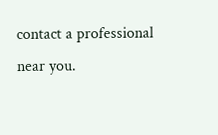contact a professional near you.